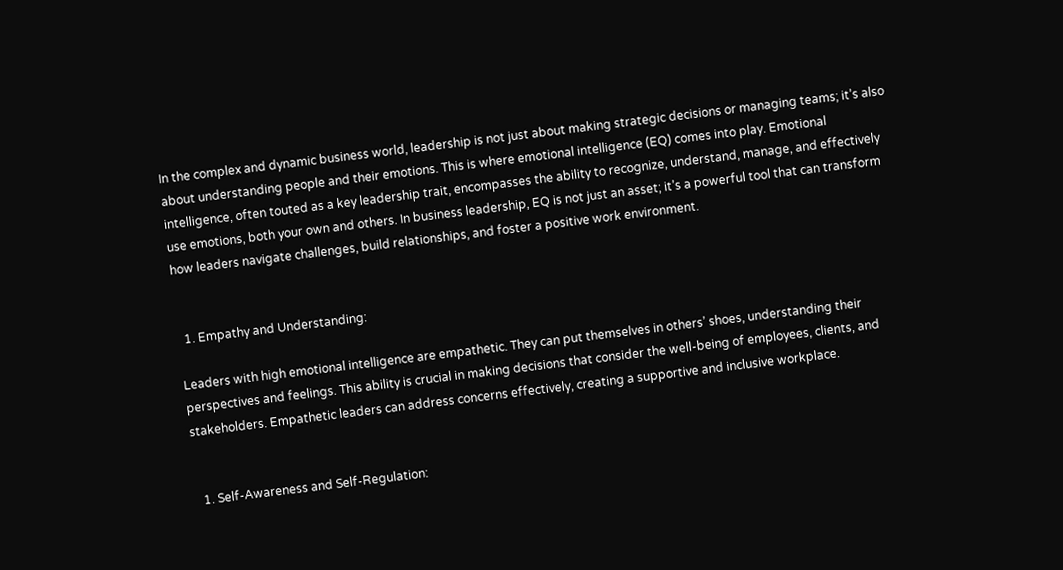In the complex and dynamic business world, leadership is not just about making strategic decisions or managing teams; it’s also about understanding people and their emotions. This is where emotional intelligence (EQ) comes into play. Emotional intelligence, often touted as a key leadership trait, encompasses the ability to recognize, understand, manage, and effectively use emotions, both your own and others. In business leadership, EQ is not just an asset; it’s a powerful tool that can transform how leaders navigate challenges, build relationships, and foster a positive work environment.


  1. Empathy and Understanding:

Leaders with high emotional intelligence are empathetic. They can put themselves in others’ shoes, understanding their perspectives and feelings. This ability is crucial in making decisions that consider the well-being of employees, clients, and stakeholders. Empathetic leaders can address concerns effectively, creating a supportive and inclusive workplace.


  1. Self-Awareness and Self-Regulation: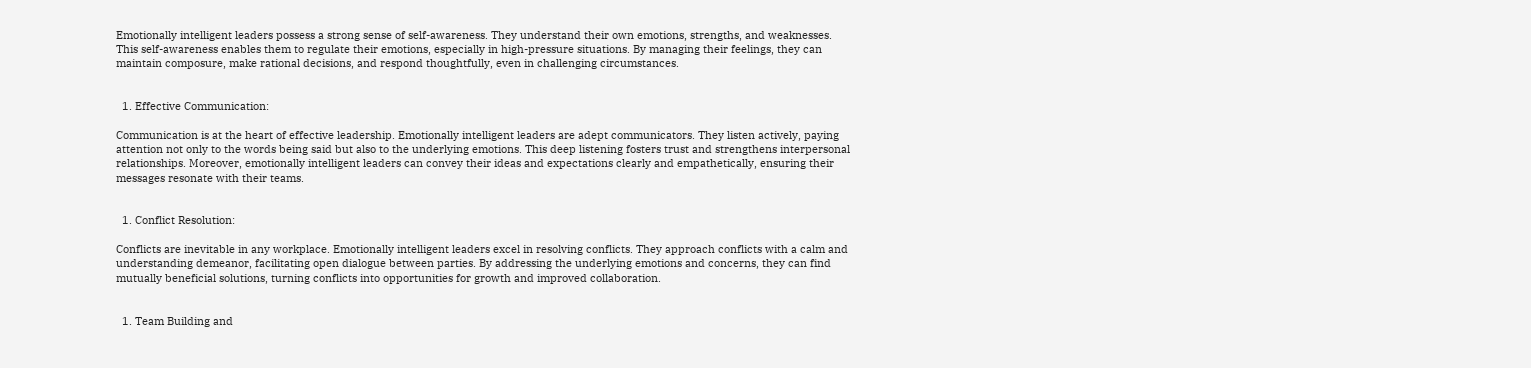Emotionally intelligent leaders possess a strong sense of self-awareness. They understand their own emotions, strengths, and weaknesses. This self-awareness enables them to regulate their emotions, especially in high-pressure situations. By managing their feelings, they can maintain composure, make rational decisions, and respond thoughtfully, even in challenging circumstances.


  1. Effective Communication:

Communication is at the heart of effective leadership. Emotionally intelligent leaders are adept communicators. They listen actively, paying attention not only to the words being said but also to the underlying emotions. This deep listening fosters trust and strengthens interpersonal relationships. Moreover, emotionally intelligent leaders can convey their ideas and expectations clearly and empathetically, ensuring their messages resonate with their teams.


  1. Conflict Resolution:

Conflicts are inevitable in any workplace. Emotionally intelligent leaders excel in resolving conflicts. They approach conflicts with a calm and understanding demeanor, facilitating open dialogue between parties. By addressing the underlying emotions and concerns, they can find mutually beneficial solutions, turning conflicts into opportunities for growth and improved collaboration.


  1. Team Building and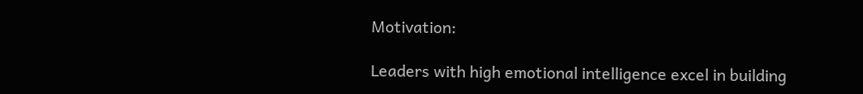Motivation:

Leaders with high emotional intelligence excel in building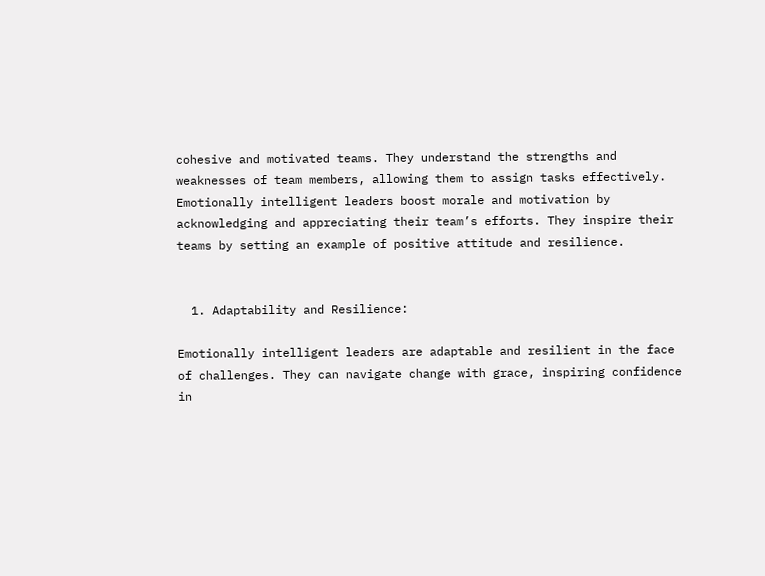cohesive and motivated teams. They understand the strengths and weaknesses of team members, allowing them to assign tasks effectively. Emotionally intelligent leaders boost morale and motivation by acknowledging and appreciating their team’s efforts. They inspire their teams by setting an example of positive attitude and resilience.


  1. Adaptability and Resilience:

Emotionally intelligent leaders are adaptable and resilient in the face of challenges. They can navigate change with grace, inspiring confidence in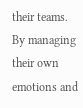their teams. By managing their own emotions and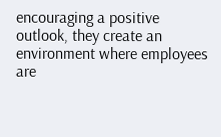encouraging a positive outlook, they create an environment where employees are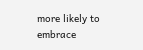more likely to embrace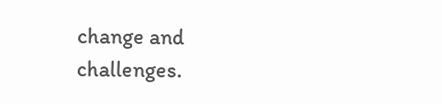change and challenges.